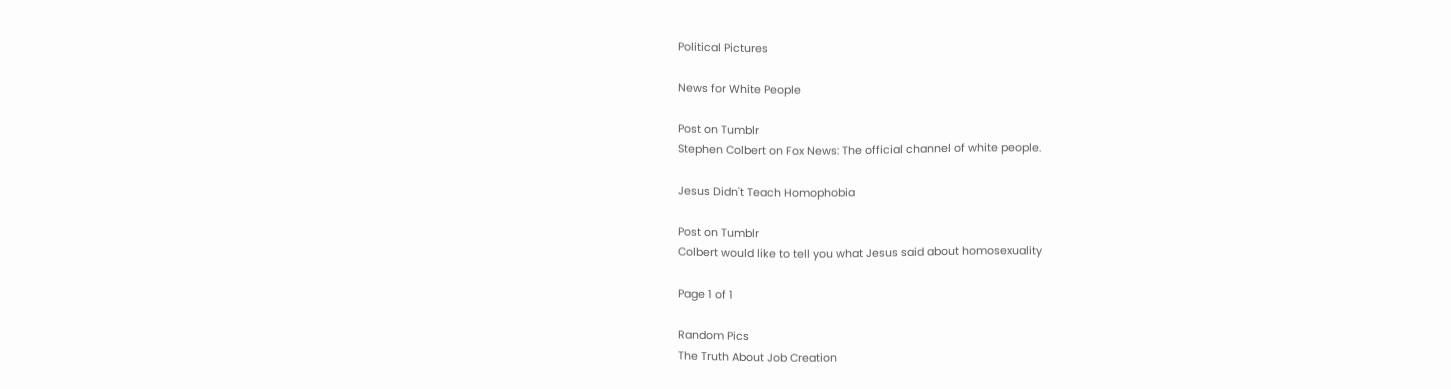Political Pictures

News for White People

Post on Tumblr
Stephen Colbert on Fox News: The official channel of white people.

Jesus Didn't Teach Homophobia

Post on Tumblr
Colbert would like to tell you what Jesus said about homosexuality

Page 1 of 1

Random Pics
The Truth About Job Creation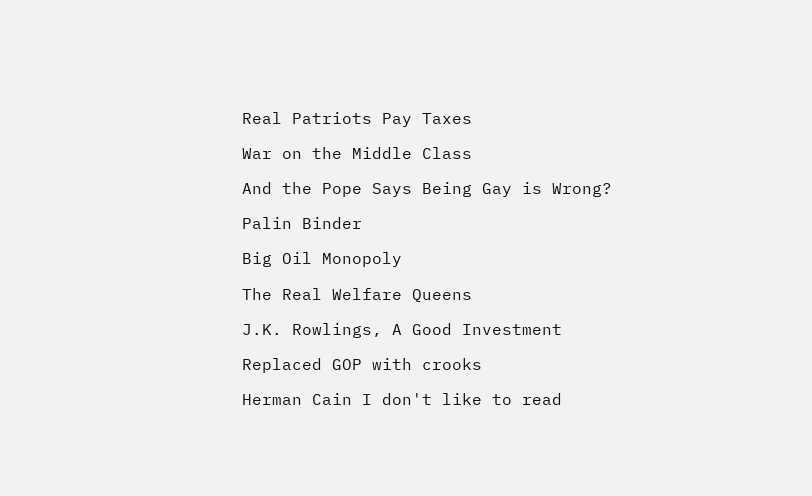Real Patriots Pay Taxes

War on the Middle Class

And the Pope Says Being Gay is Wrong?

Palin Binder

Big Oil Monopoly

The Real Welfare Queens

J.K. Rowlings, A Good Investment

Replaced GOP with crooks

Herman Cain I don't like to read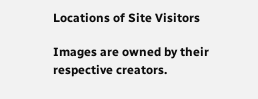Locations of Site Visitors

Images are owned by their respective creators.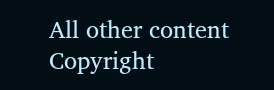All other content Copyright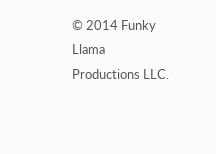© 2014 Funky Llama Productions LLC.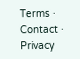Terms · Contact · Privacy